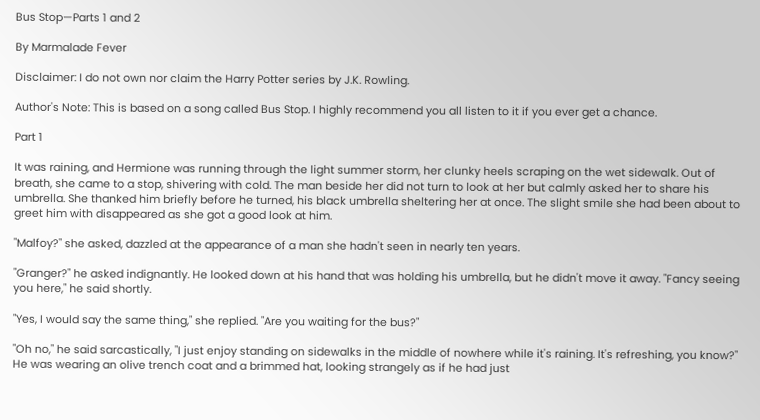Bus Stop—Parts 1 and 2

By Marmalade Fever

Disclaimer: I do not own nor claim the Harry Potter series by J.K. Rowling.

Author's Note: This is based on a song called Bus Stop. I highly recommend you all listen to it if you ever get a chance.

Part 1

It was raining, and Hermione was running through the light summer storm, her clunky heels scraping on the wet sidewalk. Out of breath, she came to a stop, shivering with cold. The man beside her did not turn to look at her but calmly asked her to share his umbrella. She thanked him briefly before he turned, his black umbrella sheltering her at once. The slight smile she had been about to greet him with disappeared as she got a good look at him.

"Malfoy?" she asked, dazzled at the appearance of a man she hadn't seen in nearly ten years.

"Granger?" he asked indignantly. He looked down at his hand that was holding his umbrella, but he didn't move it away. "Fancy seeing you here," he said shortly.

"Yes, I would say the same thing," she replied. "Are you waiting for the bus?"

"Oh no," he said sarcastically, "I just enjoy standing on sidewalks in the middle of nowhere while it's raining. It's refreshing, you know?" He was wearing an olive trench coat and a brimmed hat, looking strangely as if he had just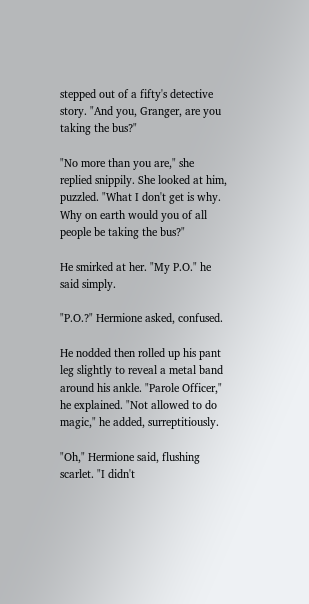stepped out of a fifty's detective story. "And you, Granger, are you taking the bus?"

"No more than you are," she replied snippily. She looked at him, puzzled. "What I don't get is why. Why on earth would you of all people be taking the bus?"

He smirked at her. "My P.O." he said simply.

"P.O.?" Hermione asked, confused.

He nodded then rolled up his pant leg slightly to reveal a metal band around his ankle. "Parole Officer," he explained. "Not allowed to do magic," he added, surreptitiously.

"Oh," Hermione said, flushing scarlet. "I didn't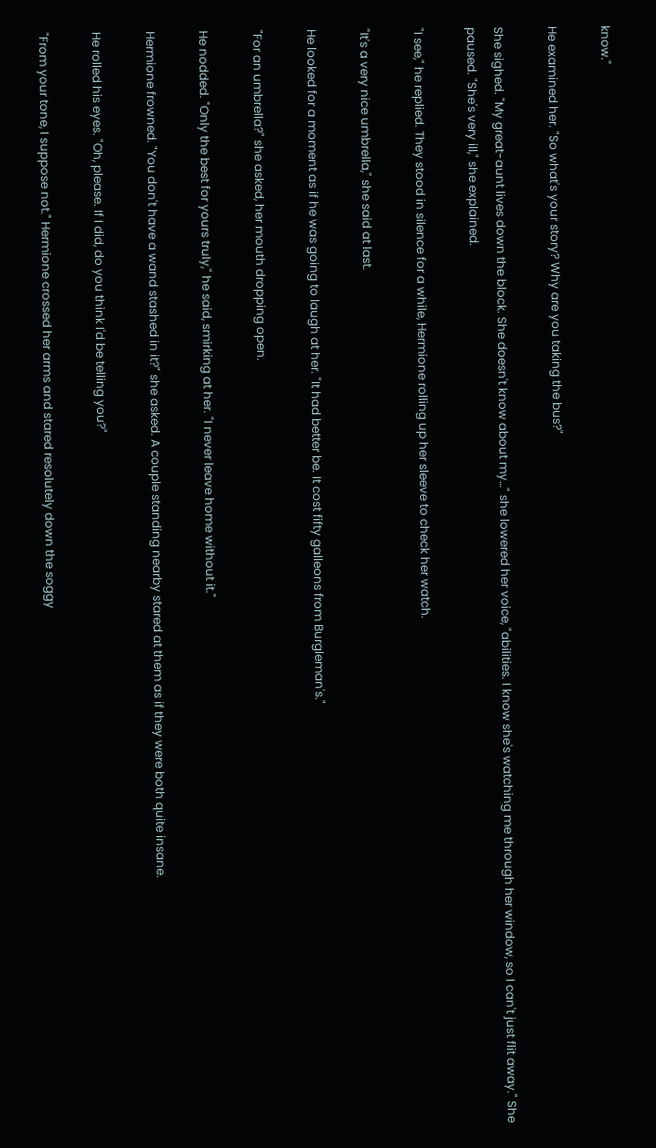know."

He examined her. "So what's your story? Why are you taking the bus?"

She sighed. "My great-aunt lives down the block. She doesn't know about my…" she lowered her voice, "abilities. I know she's watching me through her window, so I can't just flit away." She paused. "She's very ill," she explained.

"I see," he replied. They stood in silence for a while, Hermione rolling up her sleeve to check her watch.

"It's a very nice umbrella," she said at last.

He looked for a moment as if he was going to laugh at her. "It had better be. It cost fifty galleons from Burgleman's."

"For an umbrella?" she asked, her mouth dropping open.

He nodded. "Only the best for yours truly," he said, smirking at her. "I never leave home without it."

Hermione frowned. "You don't have a wand stashed in it?" she asked. A couple standing nearby stared at them as if they were both quite insane.

He rolled his eyes. "Oh, please. If I did, do you think I'd be telling you?"

"From your tone, I suppose not." Hermione crossed her arms and stared resolutely down the soggy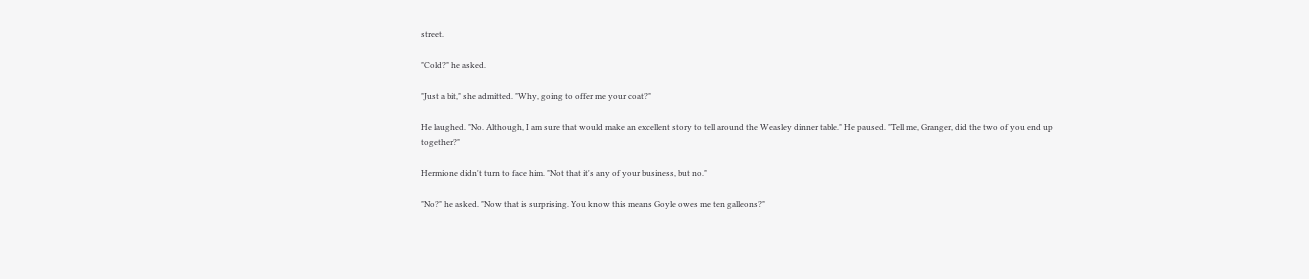street.

"Cold?" he asked.

"Just a bit," she admitted. "Why, going to offer me your coat?"

He laughed. "No. Although, I am sure that would make an excellent story to tell around the Weasley dinner table." He paused. "Tell me, Granger, did the two of you end up together?"

Hermione didn't turn to face him. "Not that it's any of your business, but no."

"No?" he asked. "Now that is surprising. You know this means Goyle owes me ten galleons?"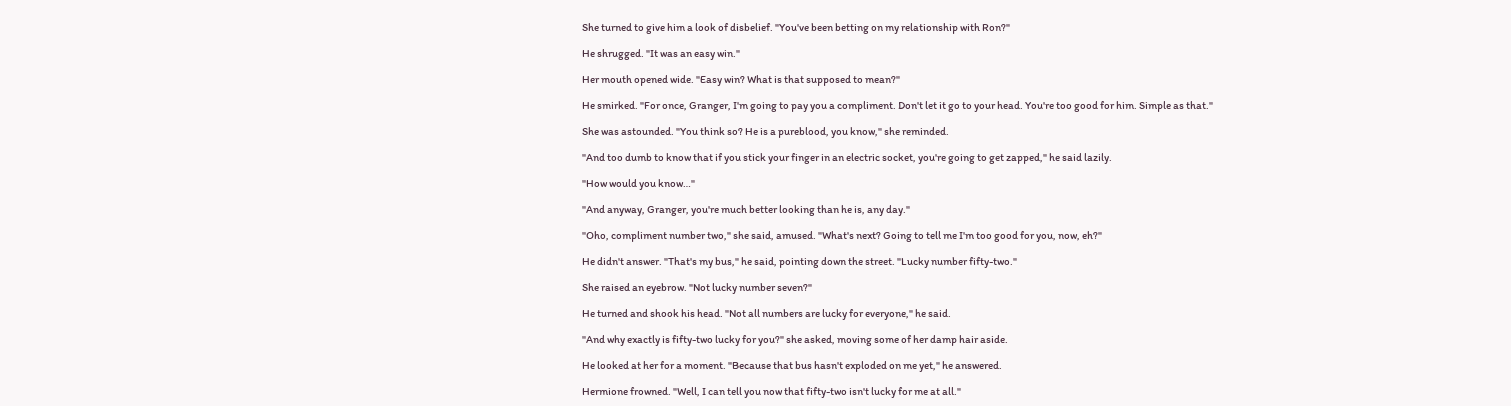She turned to give him a look of disbelief. "You've been betting on my relationship with Ron?"

He shrugged. "It was an easy win."

Her mouth opened wide. "Easy win? What is that supposed to mean?"

He smirked. "For once, Granger, I'm going to pay you a compliment. Don't let it go to your head. You're too good for him. Simple as that."

She was astounded. "You think so? He is a pureblood, you know," she reminded.

"And too dumb to know that if you stick your finger in an electric socket, you're going to get zapped," he said lazily.

"How would you know…"

"And anyway, Granger, you're much better looking than he is, any day."

"Oho, compliment number two," she said, amused. "What's next? Going to tell me I'm too good for you, now, eh?"

He didn't answer. "That's my bus," he said, pointing down the street. "Lucky number fifty-two."

She raised an eyebrow. "Not lucky number seven?"

He turned and shook his head. "Not all numbers are lucky for everyone," he said.

"And why exactly is fifty-two lucky for you?" she asked, moving some of her damp hair aside.

He looked at her for a moment. "Because that bus hasn't exploded on me yet," he answered.

Hermione frowned. "Well, I can tell you now that fifty-two isn't lucky for me at all."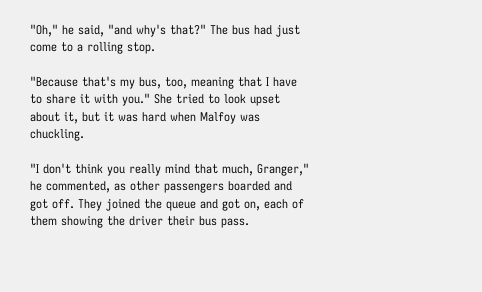"Oh," he said, "and why's that?" The bus had just come to a rolling stop.

"Because that's my bus, too, meaning that I have to share it with you." She tried to look upset about it, but it was hard when Malfoy was chuckling.

"I don't think you really mind that much, Granger," he commented, as other passengers boarded and got off. They joined the queue and got on, each of them showing the driver their bus pass.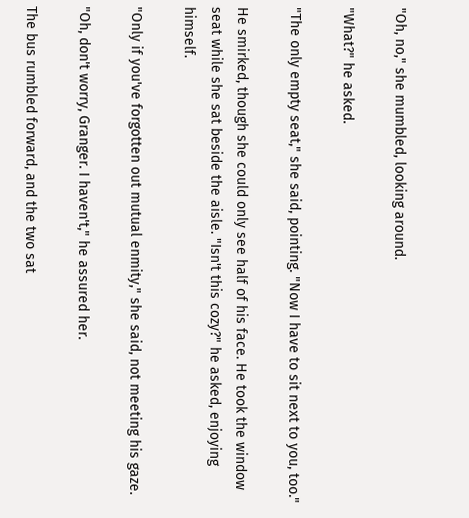"Oh, no," she mumbled, looking around.

"What?" he asked.

"The only empty seat," she said, pointing. "Now I have to sit next to you, too."

He smirked, though she could only see half of his face. He took the window seat while she sat beside the aisle. "Isn't this cozy?" he asked, enjoying himself.

"Only if you've forgotten out mutual enmity," she said, not meeting his gaze.

"Oh, don't worry, Granger. I haven't," he assured her.

The bus rumbled forward, and the two sat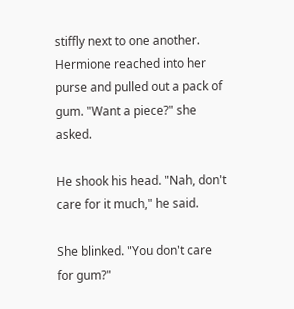stiffly next to one another. Hermione reached into her purse and pulled out a pack of gum. "Want a piece?" she asked.

He shook his head. "Nah, don't care for it much," he said.

She blinked. "You don't care for gum?"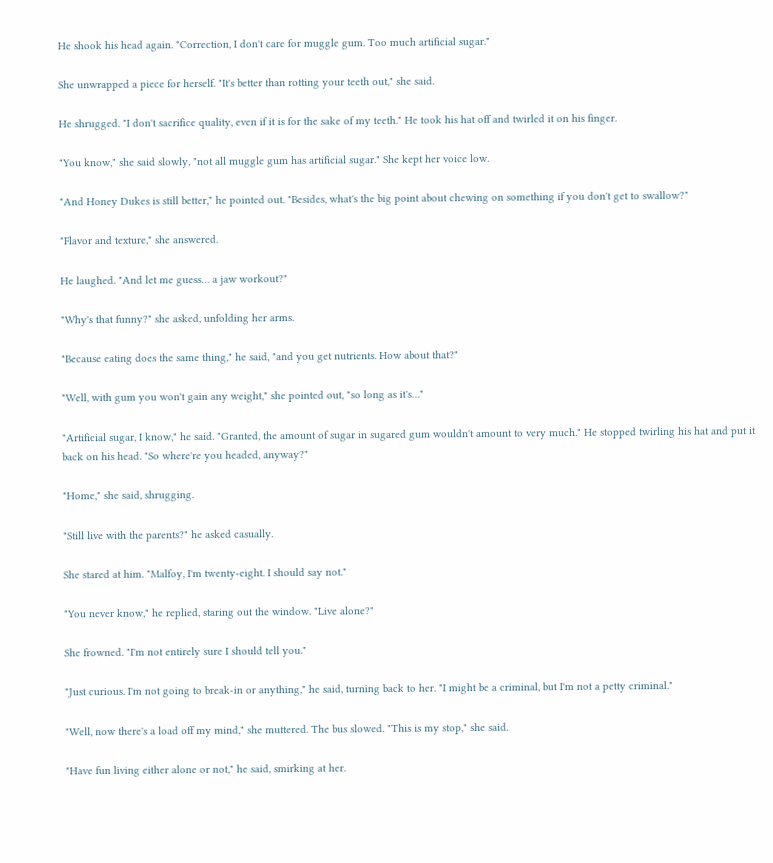He shook his head again. "Correction, I don't care for muggle gum. Too much artificial sugar."

She unwrapped a piece for herself. "It's better than rotting your teeth out," she said.

He shrugged. "I don't sacrifice quality, even if it is for the sake of my teeth." He took his hat off and twirled it on his finger.

"You know," she said slowly, "not all muggle gum has artificial sugar." She kept her voice low.

"And Honey Dukes is still better," he pointed out. "Besides, what's the big point about chewing on something if you don't get to swallow?"

"Flavor and texture," she answered.

He laughed. "And let me guess… a jaw workout?"

"Why's that funny?" she asked, unfolding her arms.

"Because eating does the same thing," he said, "and you get nutrients. How about that?"

"Well, with gum you won't gain any weight," she pointed out, "so long as it's…"

"Artificial sugar, I know," he said. "Granted, the amount of sugar in sugared gum wouldn't amount to very much." He stopped twirling his hat and put it back on his head. "So where're you headed, anyway?"

"Home," she said, shrugging.

"Still live with the parents?" he asked casually.

She stared at him. "Malfoy, I'm twenty-eight. I should say not."

"You never know," he replied, staring out the window. "Live alone?"

She frowned. "I'm not entirely sure I should tell you."

"Just curious. I'm not going to break-in or anything," he said, turning back to her. "I might be a criminal, but I'm not a petty criminal."

"Well, now there's a load off my mind," she muttered. The bus slowed. "This is my stop," she said.

"Have fun living either alone or not," he said, smirking at her.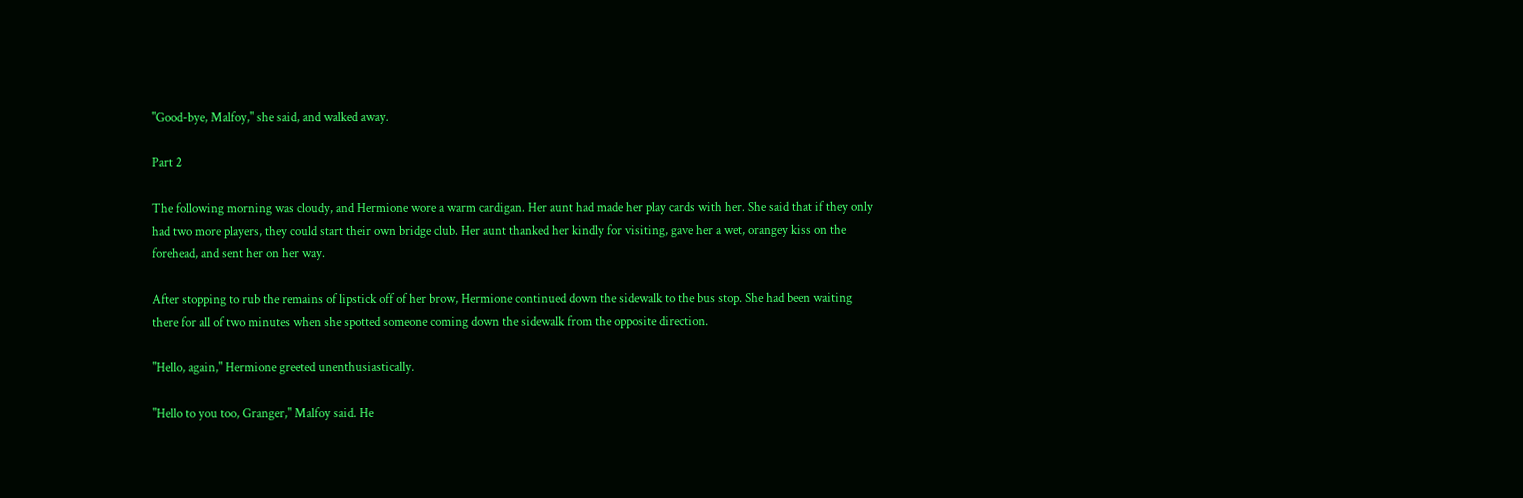"Good-bye, Malfoy," she said, and walked away.

Part 2

The following morning was cloudy, and Hermione wore a warm cardigan. Her aunt had made her play cards with her. She said that if they only had two more players, they could start their own bridge club. Her aunt thanked her kindly for visiting, gave her a wet, orangey kiss on the forehead, and sent her on her way.

After stopping to rub the remains of lipstick off of her brow, Hermione continued down the sidewalk to the bus stop. She had been waiting there for all of two minutes when she spotted someone coming down the sidewalk from the opposite direction.

"Hello, again," Hermione greeted unenthusiastically.

"Hello to you too, Granger," Malfoy said. He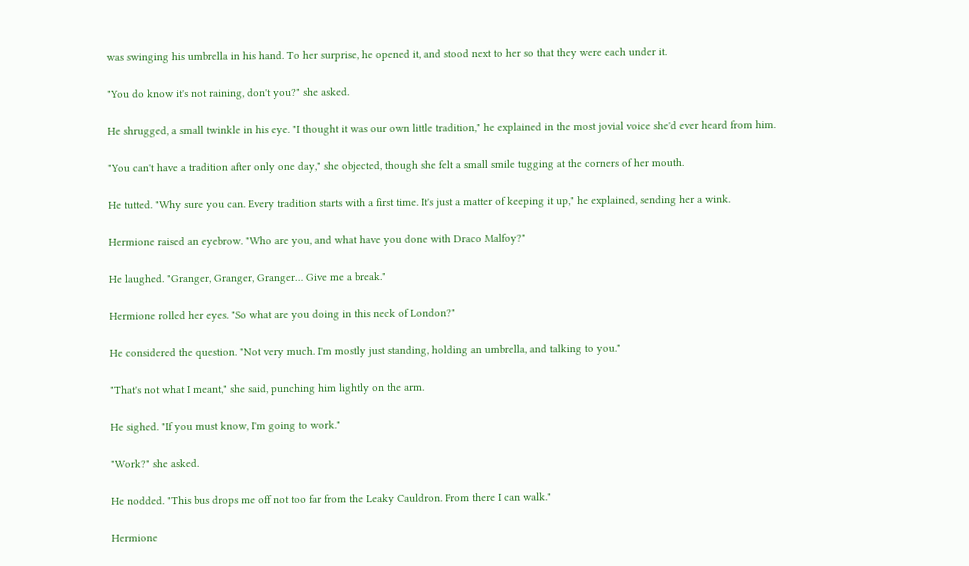was swinging his umbrella in his hand. To her surprise, he opened it, and stood next to her so that they were each under it.

"You do know it's not raining, don't you?" she asked.

He shrugged, a small twinkle in his eye. "I thought it was our own little tradition," he explained in the most jovial voice she'd ever heard from him.

"You can't have a tradition after only one day," she objected, though she felt a small smile tugging at the corners of her mouth.

He tutted. "Why sure you can. Every tradition starts with a first time. It's just a matter of keeping it up," he explained, sending her a wink.

Hermione raised an eyebrow. "Who are you, and what have you done with Draco Malfoy?"

He laughed. "Granger, Granger, Granger… Give me a break."

Hermione rolled her eyes. "So what are you doing in this neck of London?"

He considered the question. "Not very much. I'm mostly just standing, holding an umbrella, and talking to you."

"That's not what I meant," she said, punching him lightly on the arm.

He sighed. "If you must know, I'm going to work."

"Work?" she asked.

He nodded. "This bus drops me off not too far from the Leaky Cauldron. From there I can walk."

Hermione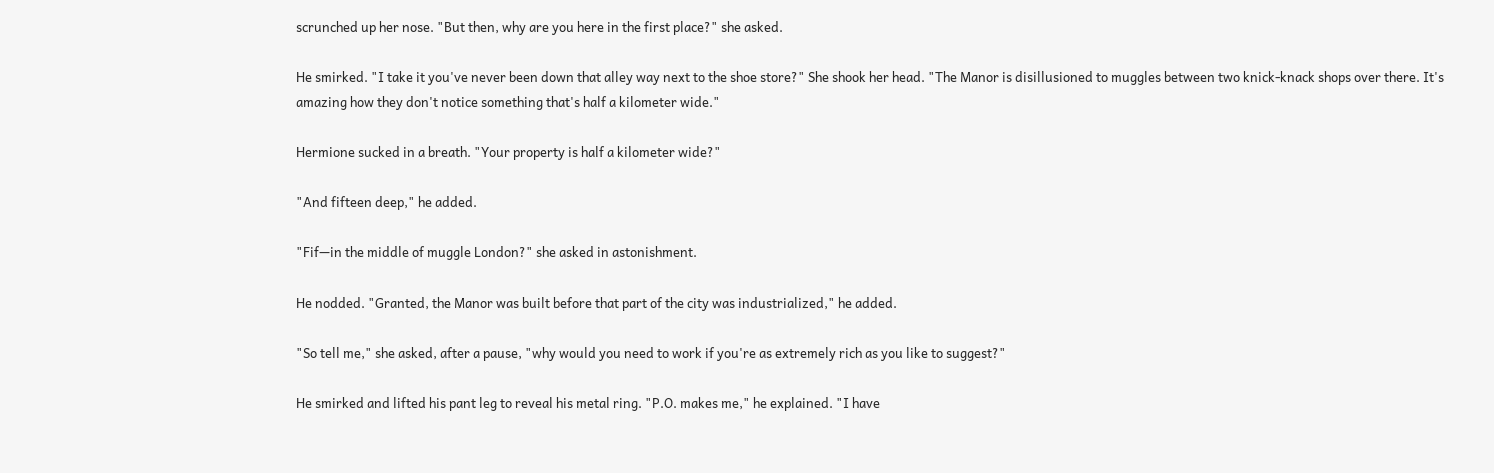scrunched up her nose. "But then, why are you here in the first place?" she asked.

He smirked. "I take it you've never been down that alley way next to the shoe store?" She shook her head. "The Manor is disillusioned to muggles between two knick-knack shops over there. It's amazing how they don't notice something that's half a kilometer wide."

Hermione sucked in a breath. "Your property is half a kilometer wide?"

"And fifteen deep," he added.

"Fif—in the middle of muggle London?" she asked in astonishment.

He nodded. "Granted, the Manor was built before that part of the city was industrialized," he added.

"So tell me," she asked, after a pause, "why would you need to work if you're as extremely rich as you like to suggest?"

He smirked and lifted his pant leg to reveal his metal ring. "P.O. makes me," he explained. "I have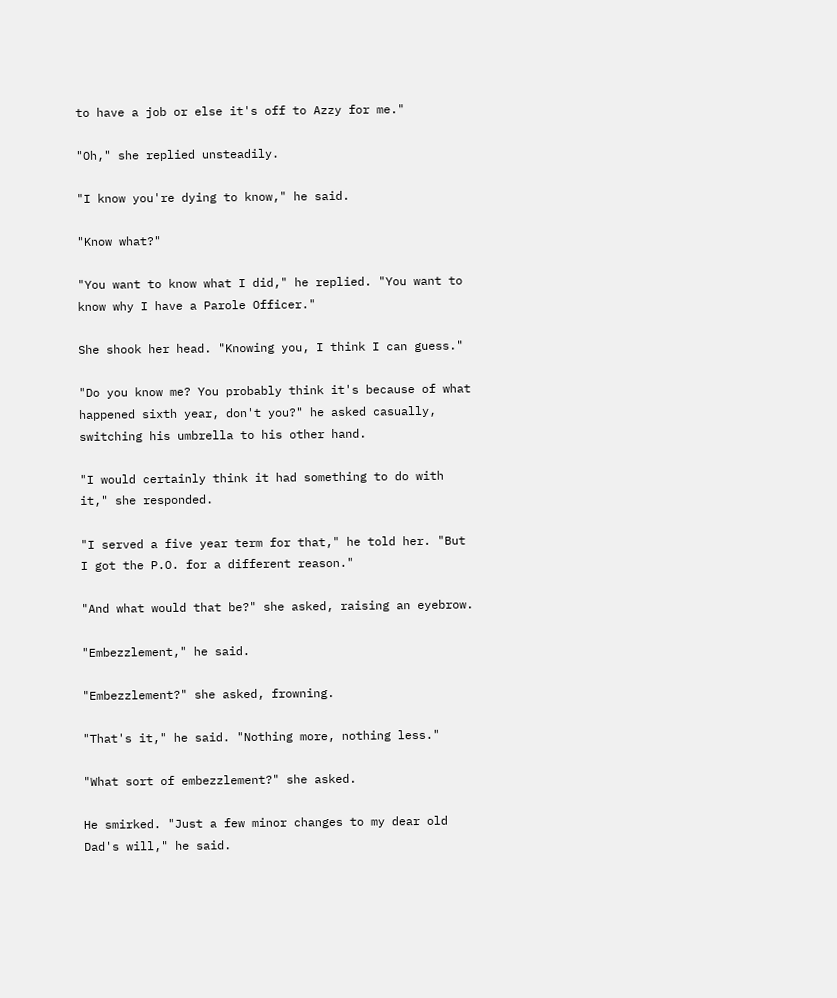to have a job or else it's off to Azzy for me."

"Oh," she replied unsteadily.

"I know you're dying to know," he said.

"Know what?"

"You want to know what I did," he replied. "You want to know why I have a Parole Officer."

She shook her head. "Knowing you, I think I can guess."

"Do you know me? You probably think it's because of what happened sixth year, don't you?" he asked casually, switching his umbrella to his other hand.

"I would certainly think it had something to do with it," she responded.

"I served a five year term for that," he told her. "But I got the P.O. for a different reason."

"And what would that be?" she asked, raising an eyebrow.

"Embezzlement," he said.

"Embezzlement?" she asked, frowning.

"That's it," he said. "Nothing more, nothing less."

"What sort of embezzlement?" she asked.

He smirked. "Just a few minor changes to my dear old Dad's will," he said.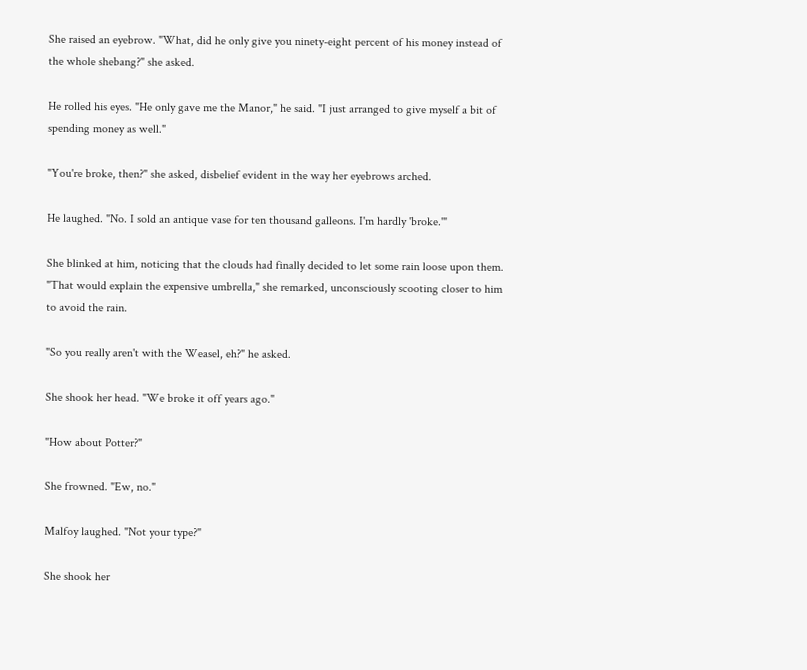She raised an eyebrow. "What, did he only give you ninety-eight percent of his money instead of the whole shebang?" she asked.

He rolled his eyes. "He only gave me the Manor," he said. "I just arranged to give myself a bit of spending money as well."

"You're broke, then?" she asked, disbelief evident in the way her eyebrows arched.

He laughed. "No. I sold an antique vase for ten thousand galleons. I'm hardly 'broke.'"

She blinked at him, noticing that the clouds had finally decided to let some rain loose upon them. "That would explain the expensive umbrella," she remarked, unconsciously scooting closer to him to avoid the rain.

"So you really aren't with the Weasel, eh?" he asked.

She shook her head. "We broke it off years ago."

"How about Potter?"

She frowned. "Ew, no."

Malfoy laughed. "Not your type?"

She shook her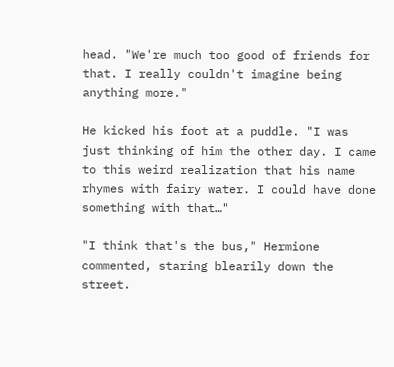head. "We're much too good of friends for that. I really couldn't imagine being anything more."

He kicked his foot at a puddle. "I was just thinking of him the other day. I came to this weird realization that his name rhymes with fairy water. I could have done something with that…"

"I think that's the bus," Hermione commented, staring blearily down the street.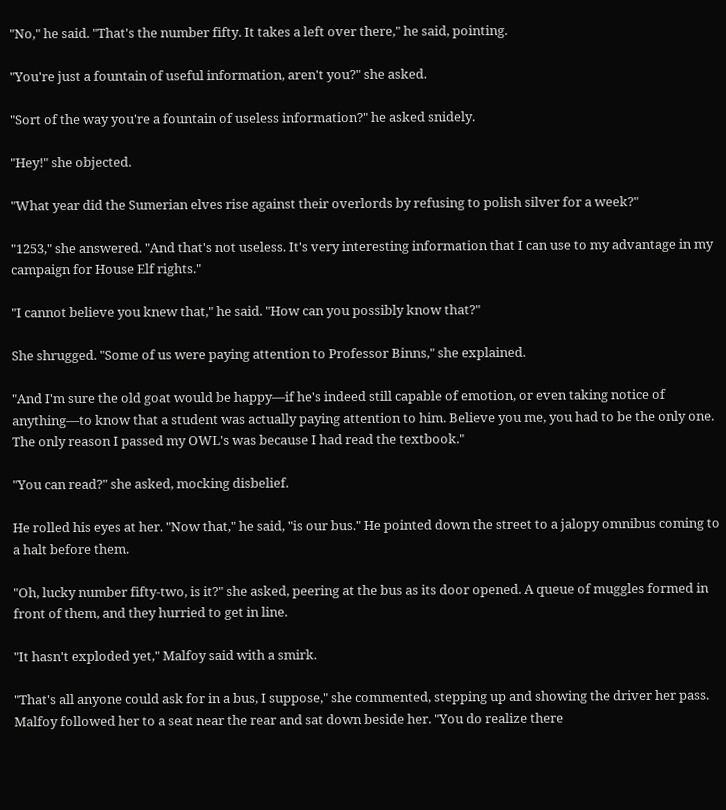"No," he said. "That's the number fifty. It takes a left over there," he said, pointing.

"You're just a fountain of useful information, aren't you?" she asked.

"Sort of the way you're a fountain of useless information?" he asked snidely.

"Hey!" she objected.

"What year did the Sumerian elves rise against their overlords by refusing to polish silver for a week?"

"1253," she answered. "And that's not useless. It's very interesting information that I can use to my advantage in my campaign for House Elf rights."

"I cannot believe you knew that," he said. "How can you possibly know that?"

She shrugged. "Some of us were paying attention to Professor Binns," she explained.

"And I'm sure the old goat would be happy—if he's indeed still capable of emotion, or even taking notice of anything—to know that a student was actually paying attention to him. Believe you me, you had to be the only one. The only reason I passed my OWL's was because I had read the textbook."

"You can read?" she asked, mocking disbelief.

He rolled his eyes at her. "Now that," he said, "is our bus." He pointed down the street to a jalopy omnibus coming to a halt before them.

"Oh, lucky number fifty-two, is it?" she asked, peering at the bus as its door opened. A queue of muggles formed in front of them, and they hurried to get in line.

"It hasn't exploded yet," Malfoy said with a smirk.

"That's all anyone could ask for in a bus, I suppose," she commented, stepping up and showing the driver her pass. Malfoy followed her to a seat near the rear and sat down beside her. "You do realize there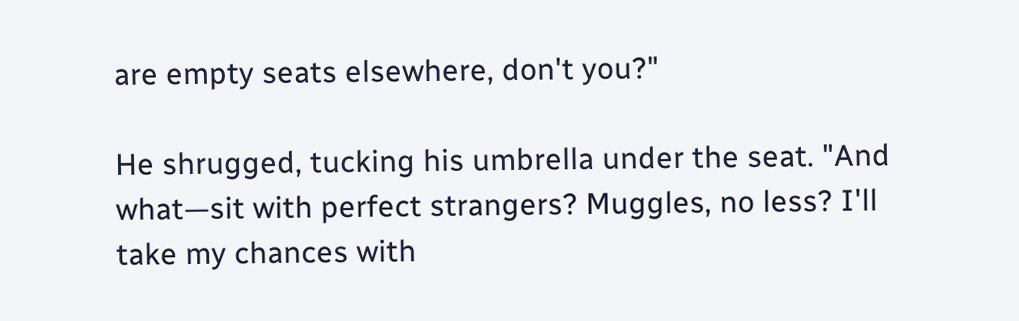are empty seats elsewhere, don't you?"

He shrugged, tucking his umbrella under the seat. "And what—sit with perfect strangers? Muggles, no less? I'll take my chances with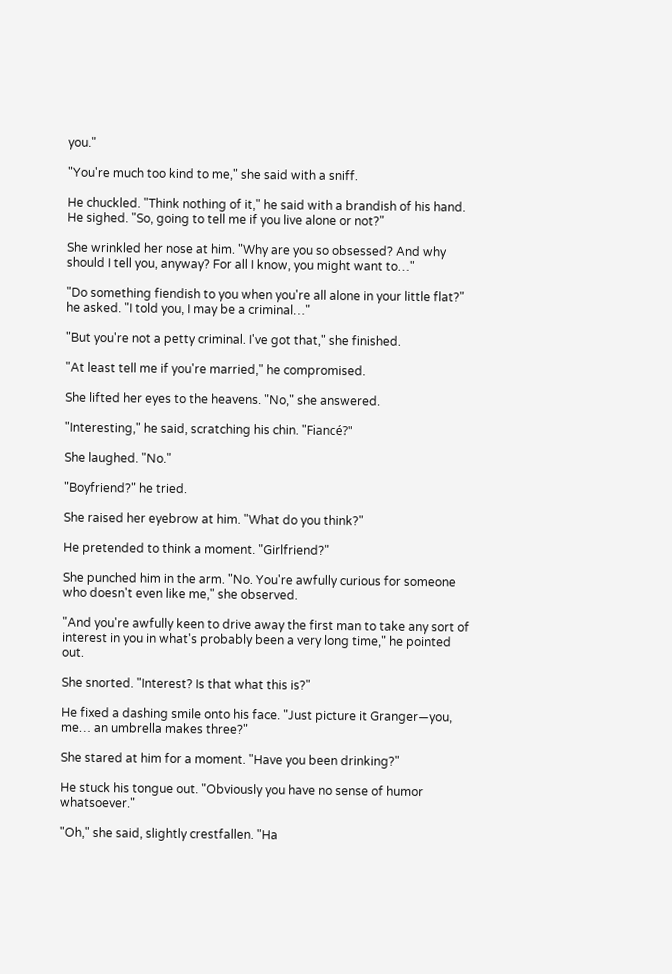you."

"You're much too kind to me," she said with a sniff.

He chuckled. "Think nothing of it," he said with a brandish of his hand. He sighed. "So, going to tell me if you live alone or not?"

She wrinkled her nose at him. "Why are you so obsessed? And why should I tell you, anyway? For all I know, you might want to…"

"Do something fiendish to you when you're all alone in your little flat?" he asked. "I told you, I may be a criminal…"

"But you're not a petty criminal. I've got that," she finished.

"At least tell me if you're married," he compromised.

She lifted her eyes to the heavens. "No," she answered.

"Interesting," he said, scratching his chin. "Fiancé?"

She laughed. "No."

"Boyfriend?" he tried.

She raised her eyebrow at him. "What do you think?"

He pretended to think a moment. "Girlfriend?"

She punched him in the arm. "No. You're awfully curious for someone who doesn't even like me," she observed.

"And you're awfully keen to drive away the first man to take any sort of interest in you in what's probably been a very long time," he pointed out.

She snorted. "Interest? Is that what this is?"

He fixed a dashing smile onto his face. "Just picture it Granger—you, me… an umbrella makes three?"

She stared at him for a moment. "Have you been drinking?"

He stuck his tongue out. "Obviously you have no sense of humor whatsoever."

"Oh," she said, slightly crestfallen. "Ha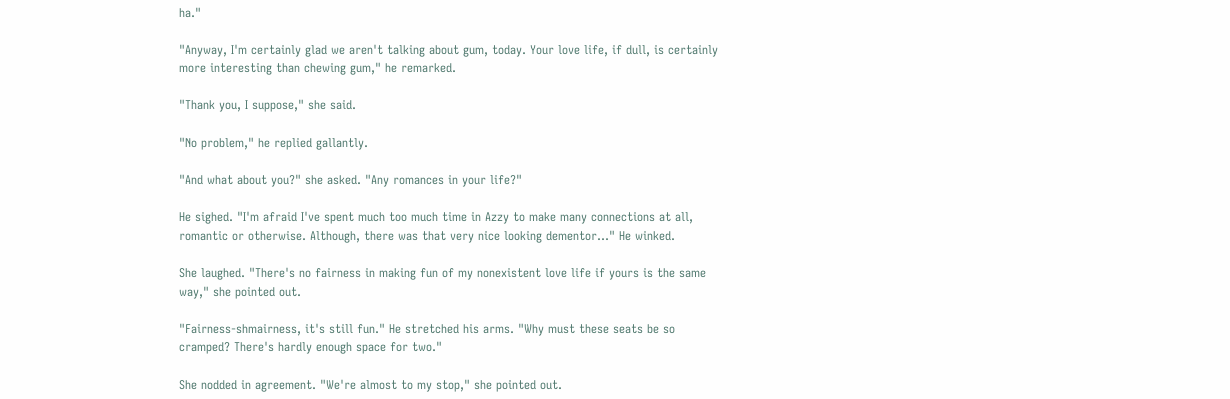ha."

"Anyway, I'm certainly glad we aren't talking about gum, today. Your love life, if dull, is certainly more interesting than chewing gum," he remarked.

"Thank you, I suppose," she said.

"No problem," he replied gallantly.

"And what about you?" she asked. "Any romances in your life?"

He sighed. "I'm afraid I've spent much too much time in Azzy to make many connections at all, romantic or otherwise. Although, there was that very nice looking dementor…" He winked.

She laughed. "There's no fairness in making fun of my nonexistent love life if yours is the same way," she pointed out.

"Fairness-shmairness, it's still fun." He stretched his arms. "Why must these seats be so cramped? There's hardly enough space for two."

She nodded in agreement. "We're almost to my stop," she pointed out.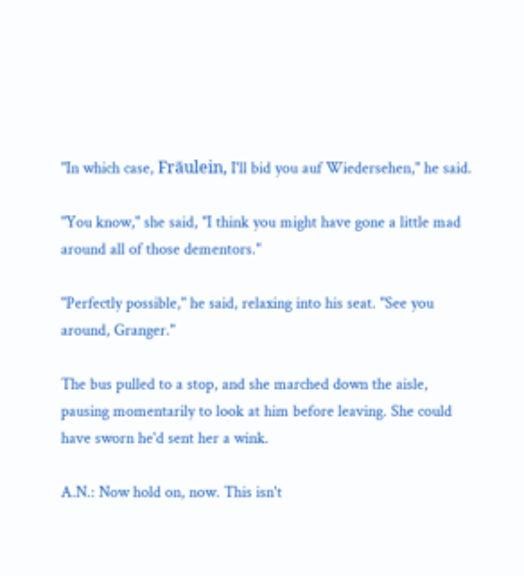"In which case, Fräulein, I'll bid you auf Wiedersehen," he said.

"You know," she said, "I think you might have gone a little mad around all of those dementors."

"Perfectly possible," he said, relaxing into his seat. "See you around, Granger."

The bus pulled to a stop, and she marched down the aisle, pausing momentarily to look at him before leaving. She could have sworn he'd sent her a wink.

A.N.: Now hold on, now. This isn't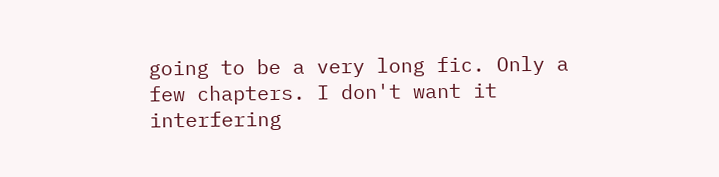going to be a very long fic. Only a few chapters. I don't want it interfering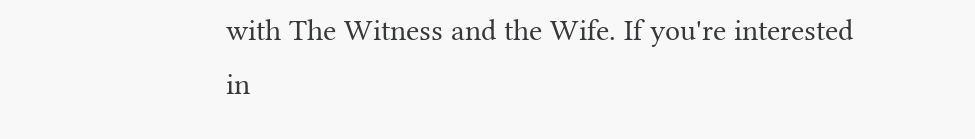with The Witness and the Wife. If you're interested in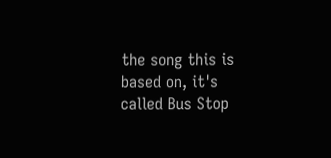the song this is based on, it's called Bus Stop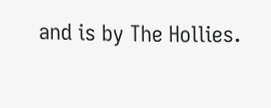and is by The Hollies.